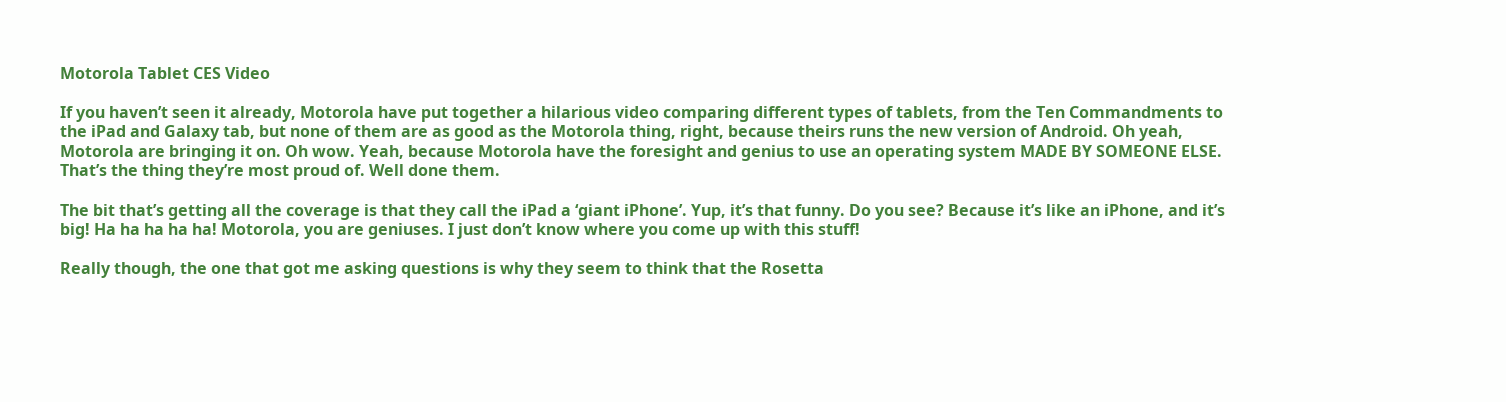Motorola Tablet CES Video

If you haven’t seen it already, Motorola have put together a hilarious video comparing different types of tablets, from the Ten Commandments to the iPad and Galaxy tab, but none of them are as good as the Motorola thing, right, because theirs runs the new version of Android. Oh yeah, Motorola are bringing it on. Oh wow. Yeah, because Motorola have the foresight and genius to use an operating system MADE BY SOMEONE ELSE. That’s the thing they’re most proud of. Well done them.

The bit that’s getting all the coverage is that they call the iPad a ‘giant iPhone’. Yup, it’s that funny. Do you see? Because it’s like an iPhone, and it’s big! Ha ha ha ha ha! Motorola, you are geniuses. I just don’t know where you come up with this stuff!

Really though, the one that got me asking questions is why they seem to think that the Rosetta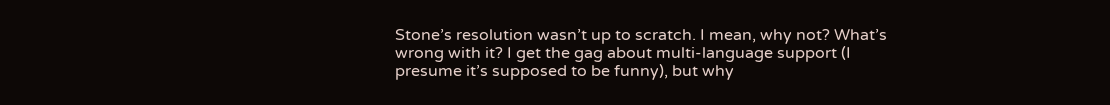Stone’s resolution wasn’t up to scratch. I mean, why not? What’s wrong with it? I get the gag about multi-language support (I presume it’s supposed to be funny), but why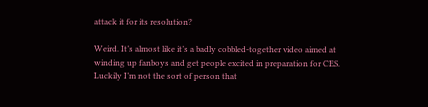attack it for its resolution?

Weird. It’s almost like it’s a badly cobbled-together video aimed at winding up fanboys and get people excited in preparation for CES. Luckily I’m not the sort of person that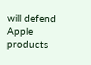will defend Apple products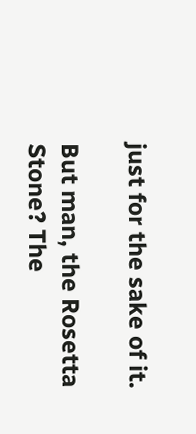just for the sake of it.

But man, the Rosetta Stone? The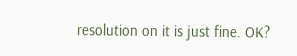resolution on it is just fine. OK?